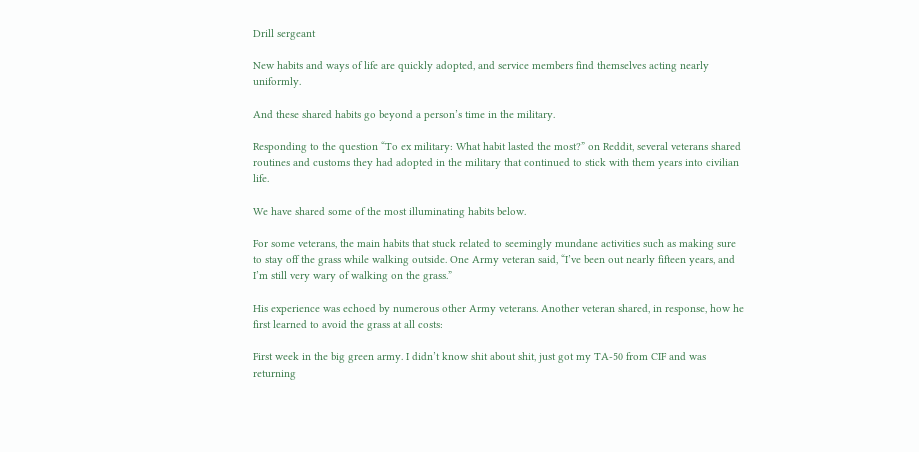Drill sergeant

New habits and ways of life are quickly adopted, and service members find themselves acting nearly uniformly.

And these shared habits go beyond a person’s time in the military.

Responding to the question “To ex military: What habit lasted the most?” on Reddit, several veterans shared routines and customs they had adopted in the military that continued to stick with them years into civilian life.

We have shared some of the most illuminating habits below.

For some veterans, the main habits that stuck related to seemingly mundane activities such as making sure to stay off the grass while walking outside. One Army veteran said, “I’ve been out nearly fifteen years, and I’m still very wary of walking on the grass.”

His experience was echoed by numerous other Army veterans. Another veteran shared, in response, how he first learned to avoid the grass at all costs:

First week in the big green army. I didn’t know shit about shit, just got my TA-50 from CIF and was returning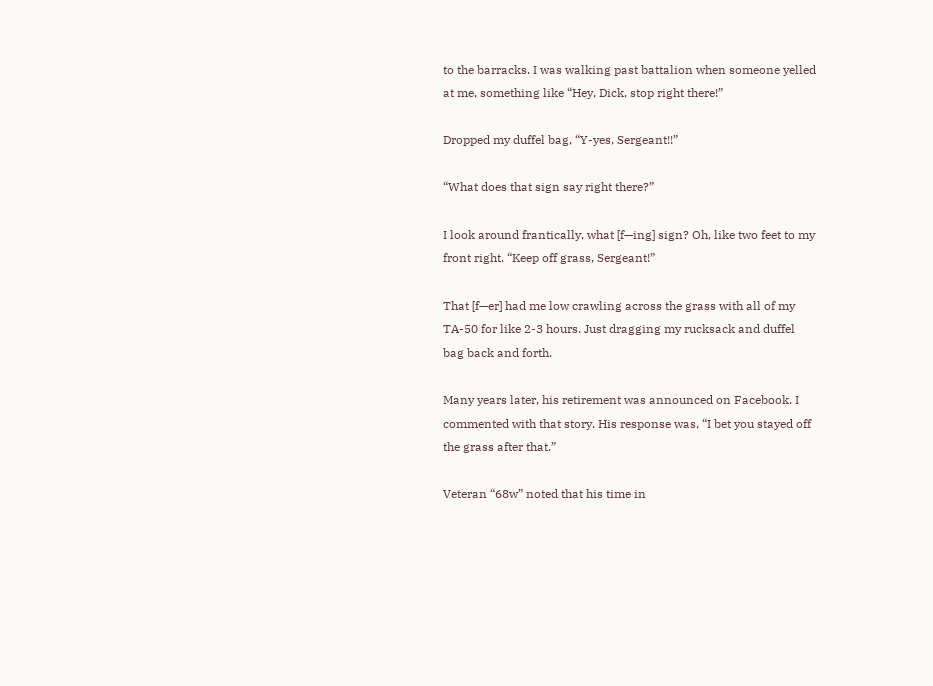to the barracks. I was walking past battalion when someone yelled at me, something like “Hey, Dick, stop right there!”

Dropped my duffel bag, “Y-yes, Sergeant!!”

“What does that sign say right there?”

I look around frantically, what [f—ing] sign? Oh, like two feet to my front right. “Keep off grass, Sergeant!”

That [f—er] had me low crawling across the grass with all of my TA-50 for like 2-3 hours. Just dragging my rucksack and duffel bag back and forth.

Many years later, his retirement was announced on Facebook. I commented with that story. His response was, “I bet you stayed off the grass after that.”

Veteran “68w” noted that his time in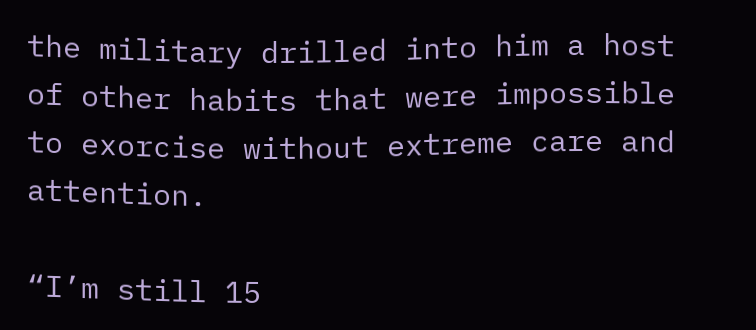the military drilled into him a host of other habits that were impossible to exorcise without extreme care and attention.

“I’m still 15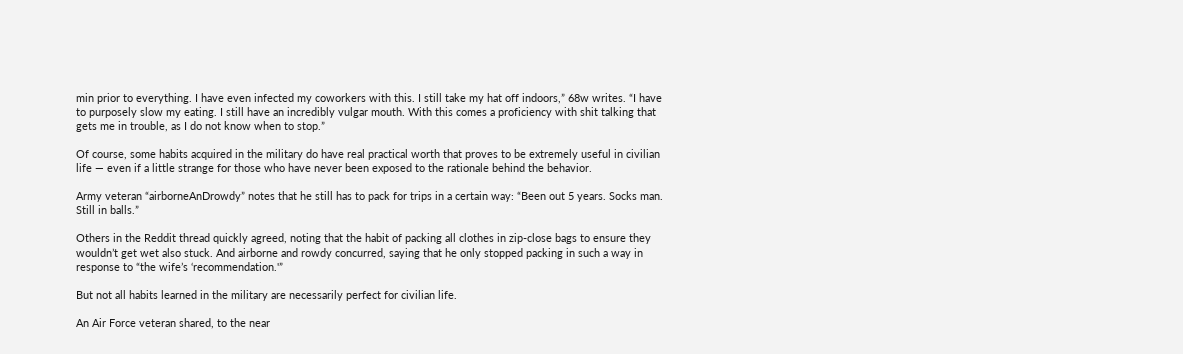min prior to everything. I have even infected my coworkers with this. I still take my hat off indoors,” 68w writes. “I have to purposely slow my eating. I still have an incredibly vulgar mouth. With this comes a proficiency with shit talking that gets me in trouble, as I do not know when to stop.”

Of course, some habits acquired in the military do have real practical worth that proves to be extremely useful in civilian life — even if a little strange for those who have never been exposed to the rationale behind the behavior.

Army veteran “airborneAnDrowdy” notes that he still has to pack for trips in a certain way: “Been out 5 years. Socks man. Still in balls.”

Others in the Reddit thread quickly agreed, noting that the habit of packing all clothes in zip-close bags to ensure they wouldn’t get wet also stuck. And airborne and rowdy concurred, saying that he only stopped packing in such a way in response to “the wife’s ‘recommendation.'”

But not all habits learned in the military are necessarily perfect for civilian life.

An Air Force veteran shared, to the near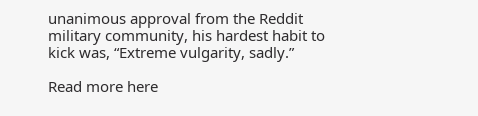unanimous approval from the Reddit military community, his hardest habit to kick was, “Extreme vulgarity, sadly.”

Read more here